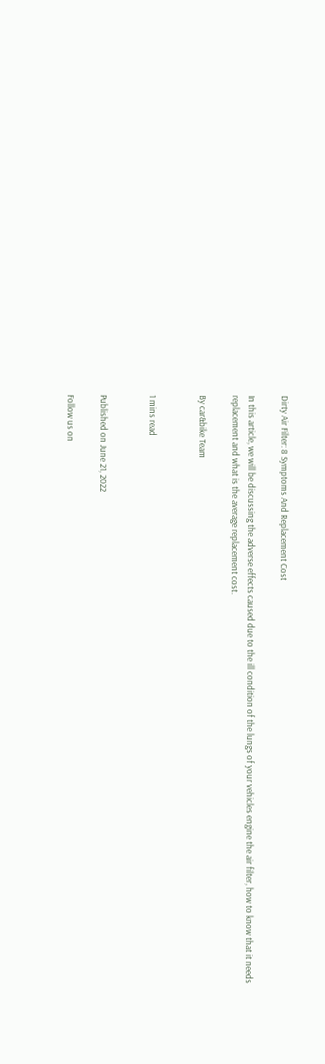Dirty Air Filter: 8 Symptoms And Replacement Cost

In this article, we will be discussing the adverse effects caused due to the ill condition of the lungs of your vehicles engine the air filter, how to know that it needs replacement and what is the average replacement cost.

By car&bike Team


1 mins read


Published on June 21, 2022

Follow us on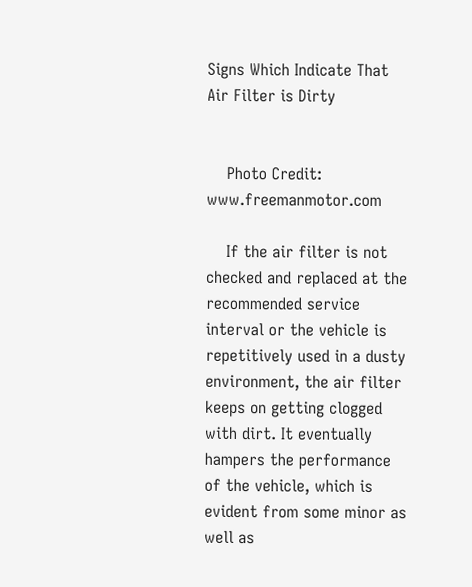Signs Which Indicate That Air Filter is Dirty


    Photo Credit: www.freemanmotor.com

    If the air filter is not checked and replaced at the recommended service interval or the vehicle is repetitively used in a dusty environment, the air filter keeps on getting clogged with dirt. It eventually hampers the performance of the vehicle, which is evident from some minor as well as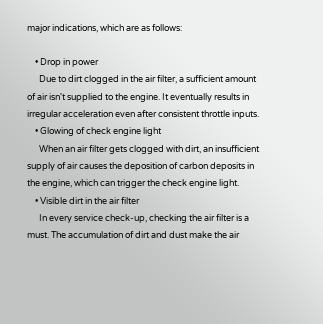major indications, which are as follows:

    • Drop in power
      Due to dirt clogged in the air filter, a sufficient amount of air isn't supplied to the engine. It eventually results in irregular acceleration even after consistent throttle inputs.
    • Glowing of check engine light
      When an air filter gets clogged with dirt, an insufficient supply of air causes the deposition of carbon deposits in the engine, which can trigger the check engine light.
    • Visible dirt in the air filter
      In every service check-up, checking the air filter is a must. The accumulation of dirt and dust make the air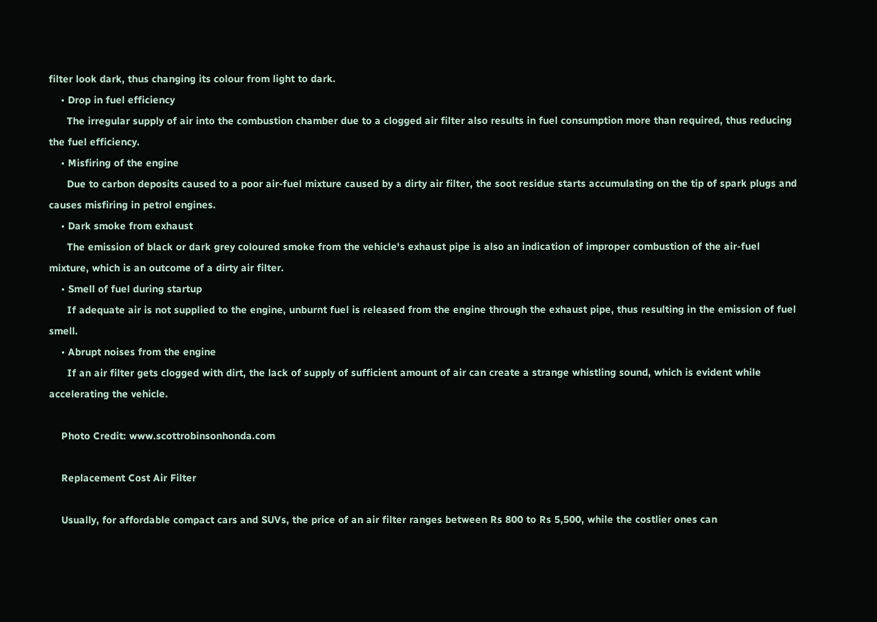filter look dark, thus changing its colour from light to dark.
    • Drop in fuel efficiency
      The irregular supply of air into the combustion chamber due to a clogged air filter also results in fuel consumption more than required, thus reducing the fuel efficiency.
    • Misfiring of the engine
      Due to carbon deposits caused to a poor air-fuel mixture caused by a dirty air filter, the soot residue starts accumulating on the tip of spark plugs and causes misfiring in petrol engines.
    • Dark smoke from exhaust
      The emission of black or dark grey coloured smoke from the vehicle's exhaust pipe is also an indication of improper combustion of the air-fuel mixture, which is an outcome of a dirty air filter.
    • Smell of fuel during startup
      If adequate air is not supplied to the engine, unburnt fuel is released from the engine through the exhaust pipe, thus resulting in the emission of fuel smell.
    • Abrupt noises from the engine
      If an air filter gets clogged with dirt, the lack of supply of sufficient amount of air can create a strange whistling sound, which is evident while accelerating the vehicle.

    Photo Credit: www.scottrobinsonhonda.com

    Replacement Cost Air Filter

    Usually, for affordable compact cars and SUVs, the price of an air filter ranges between Rs 800 to Rs 5,500, while the costlier ones can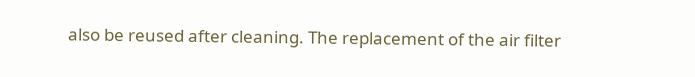also be reused after cleaning. The replacement of the air filter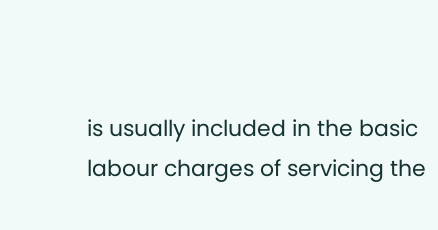is usually included in the basic labour charges of servicing the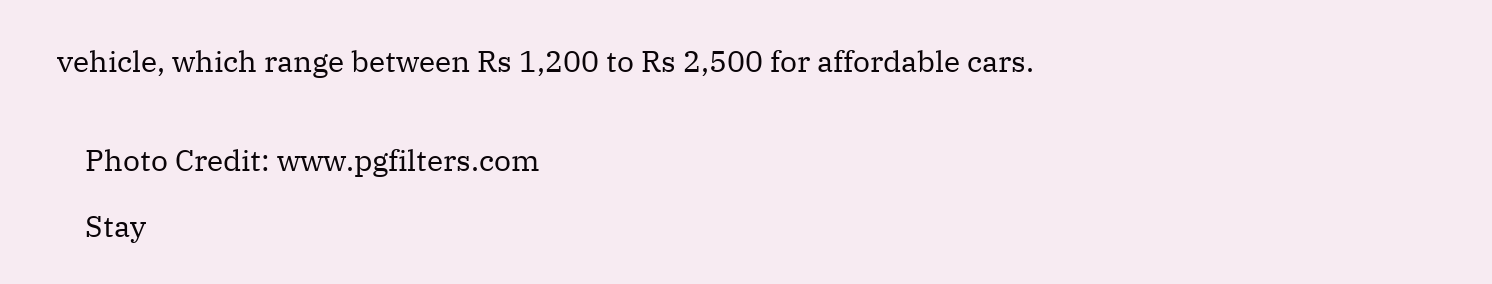vehicle, which range between Rs 1,200 to Rs 2,500 for affordable cars.


    Photo Credit: www.pgfilters.com

    Stay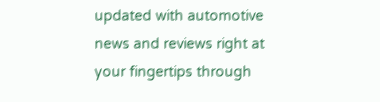updated with automotive news and reviews right at your fingertips through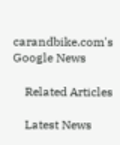carandbike.com's Google News

    Related Articles

    Latest News